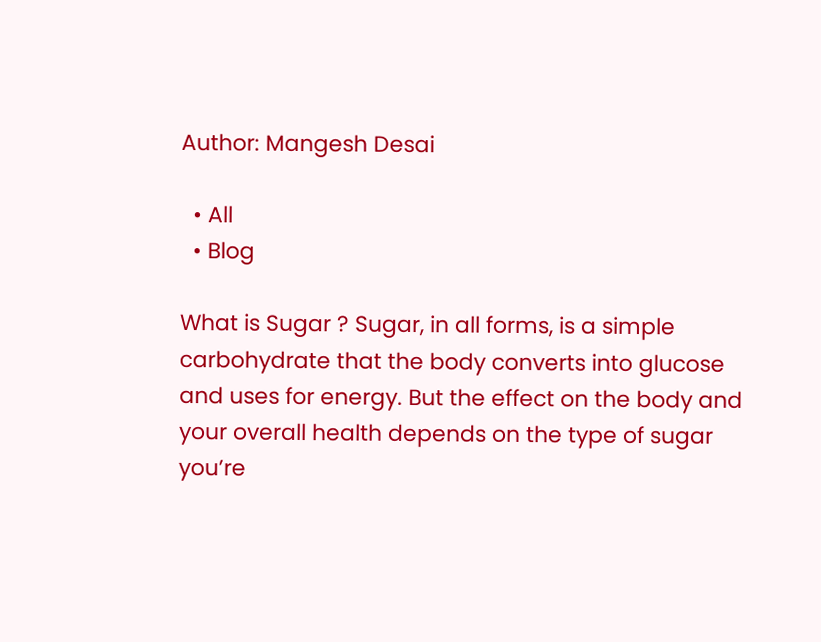Author: Mangesh Desai

  • All
  • Blog

What is Sugar ? Sugar, in all forms, is a simple carbohydrate that the body converts into glucose and uses for energy. But the effect on the body and your overall health depends on the type of sugar you’re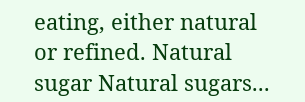eating, either natural or refined. Natural sugar Natural sugars...